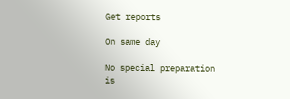Get reports

On same day

No special preparation is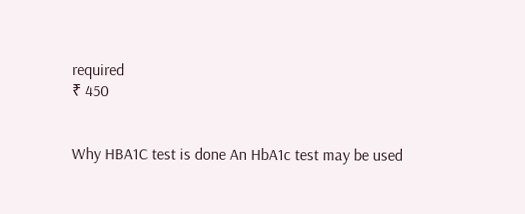required
₹ 450


Why HBA1C test is done An HbA1c test may be used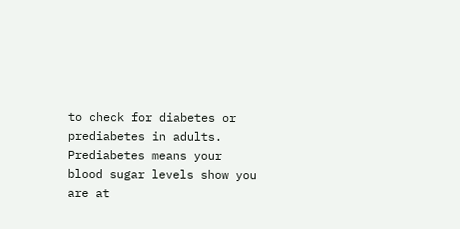to check for diabetes or prediabetes in adults. Prediabetes means your blood sugar levels show you are at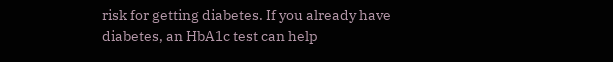risk for getting diabetes. If you already have diabetes, an HbA1c test can help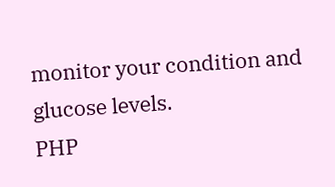monitor your condition and glucose levels.
PHP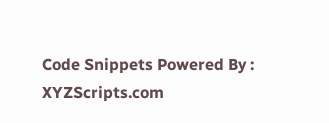Code Snippets Powered By : XYZScripts.com